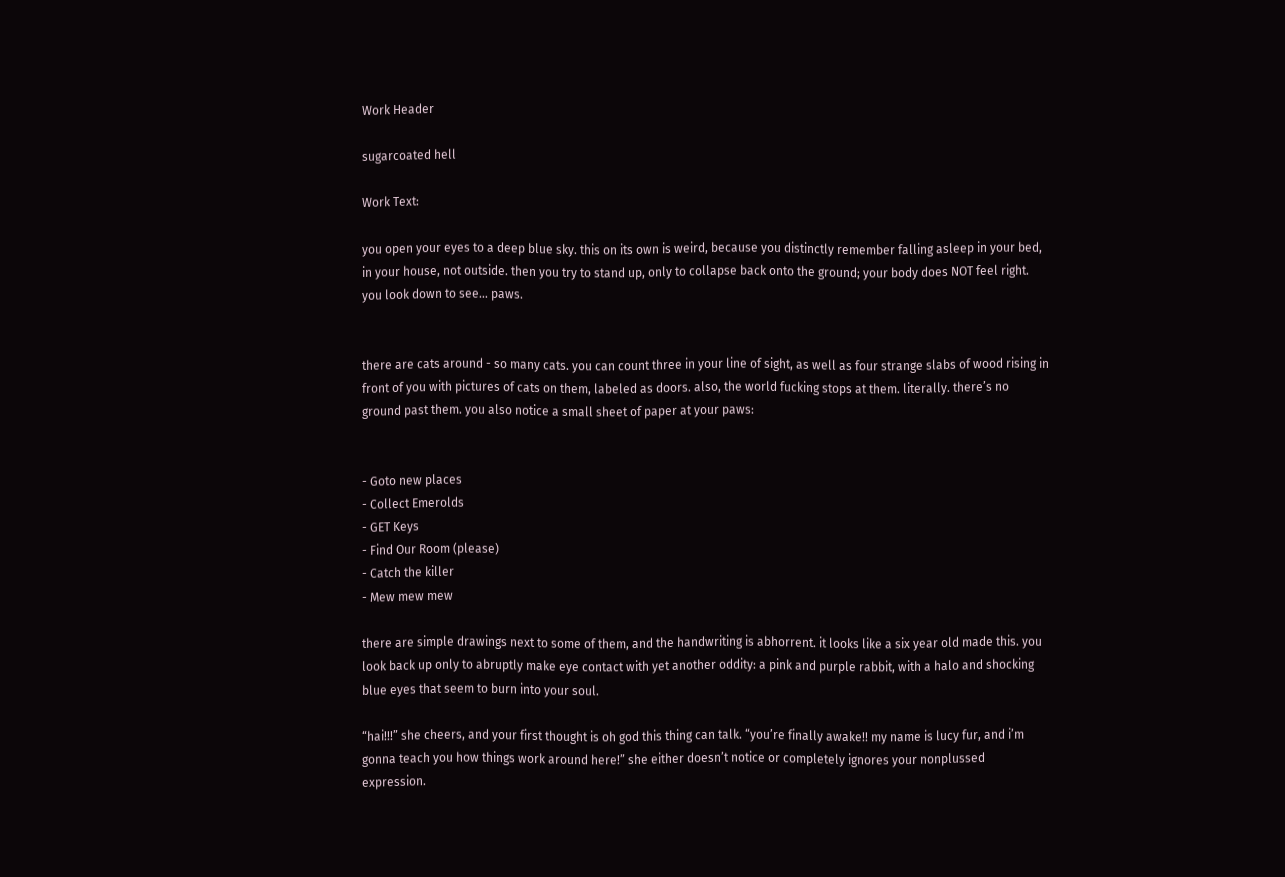Work Header

sugarcoated hell

Work Text:

you open your eyes to a deep blue sky. this on its own is weird, because you distinctly remember falling asleep in your bed, in your house, not outside. then you try to stand up, only to collapse back onto the ground; your body does NOT feel right. you look down to see… paws.


there are cats around - so many cats. you can count three in your line of sight, as well as four strange slabs of wood rising in front of you with pictures of cats on them, labeled as doors. also, the world fucking stops at them. literally. there’s no ground past them. you also notice a small sheet of paper at your paws:


- Goto new places
- Collect Emerolds
- GET Keys
- Find Our Room (please)
- Catch the killer
- Mew mew mew

there are simple drawings next to some of them, and the handwriting is abhorrent. it looks like a six year old made this. you look back up only to abruptly make eye contact with yet another oddity: a pink and purple rabbit, with a halo and shocking blue eyes that seem to burn into your soul.

“hai!!!” she cheers, and your first thought is oh god this thing can talk. “you’re finally awake!! my name is lucy fur, and i’m gonna teach you how things work around here!” she either doesn’t notice or completely ignores your nonplussed expression.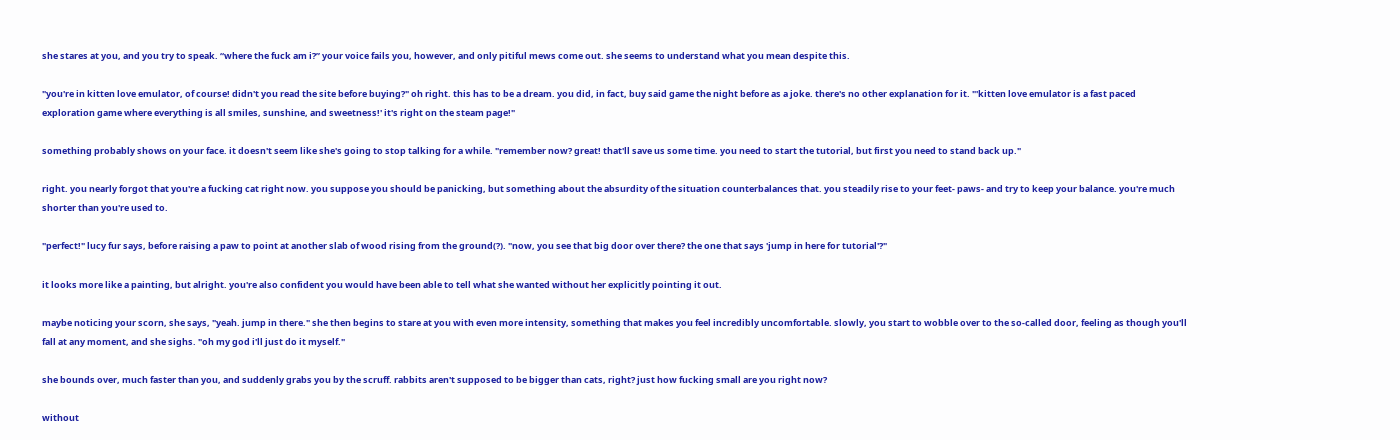she stares at you, and you try to speak. “where the fuck am i?” your voice fails you, however, and only pitiful mews come out. she seems to understand what you mean despite this.

"you're in kitten love emulator, of course! didn't you read the site before buying?" oh right. this has to be a dream. you did, in fact, buy said game the night before as a joke. there's no other explanation for it. "'kitten love emulator is a fast paced exploration game where everything is all smiles, sunshine, and sweetness!' it's right on the steam page!"

something probably shows on your face. it doesn't seem like she's going to stop talking for a while. "remember now? great! that'll save us some time. you need to start the tutorial, but first you need to stand back up."

right. you nearly forgot that you're a fucking cat right now. you suppose you should be panicking, but something about the absurdity of the situation counterbalances that. you steadily rise to your feet- paws- and try to keep your balance. you're much shorter than you're used to.

"perfect!" lucy fur says, before raising a paw to point at another slab of wood rising from the ground(?). "now, you see that big door over there? the one that says 'jump in here for tutorial'?"

it looks more like a painting, but alright. you're also confident you would have been able to tell what she wanted without her explicitly pointing it out.

maybe noticing your scorn, she says, "yeah. jump in there." she then begins to stare at you with even more intensity, something that makes you feel incredibly uncomfortable. slowly, you start to wobble over to the so-called door, feeling as though you'll fall at any moment, and she sighs. "oh my god i'll just do it myself."

she bounds over, much faster than you, and suddenly grabs you by the scruff. rabbits aren't supposed to be bigger than cats, right? just how fucking small are you right now?

without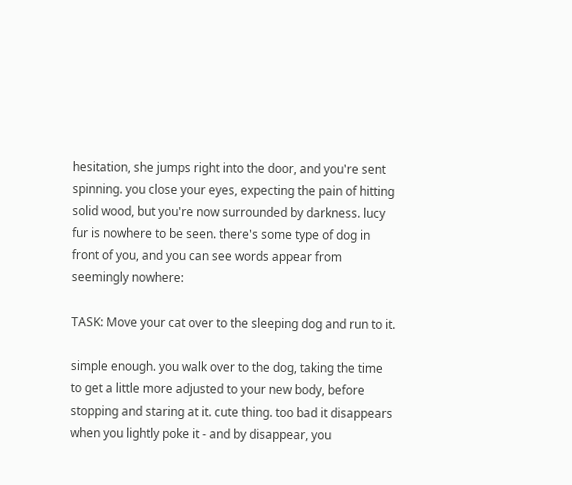hesitation, she jumps right into the door, and you're sent spinning. you close your eyes, expecting the pain of hitting solid wood, but you're now surrounded by darkness. lucy fur is nowhere to be seen. there's some type of dog in front of you, and you can see words appear from seemingly nowhere:

TASK: Move your cat over to the sleeping dog and run to it.

simple enough. you walk over to the dog, taking the time to get a little more adjusted to your new body, before stopping and staring at it. cute thing. too bad it disappears when you lightly poke it - and by disappear, you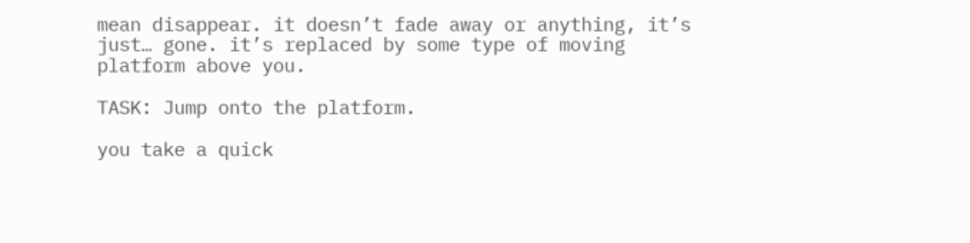mean disappear. it doesn’t fade away or anything, it’s just… gone. it’s replaced by some type of moving platform above you.

TASK: Jump onto the platform.

you take a quick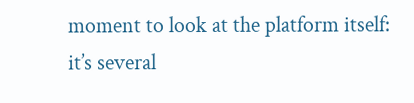moment to look at the platform itself: it’s several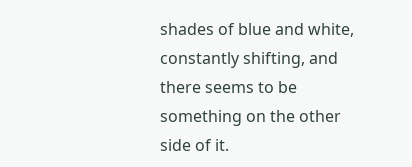shades of blue and white, constantly shifting, and there seems to be something on the other side of it.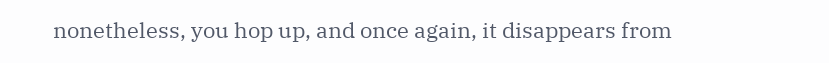nonetheless, you hop up, and once again, it disappears from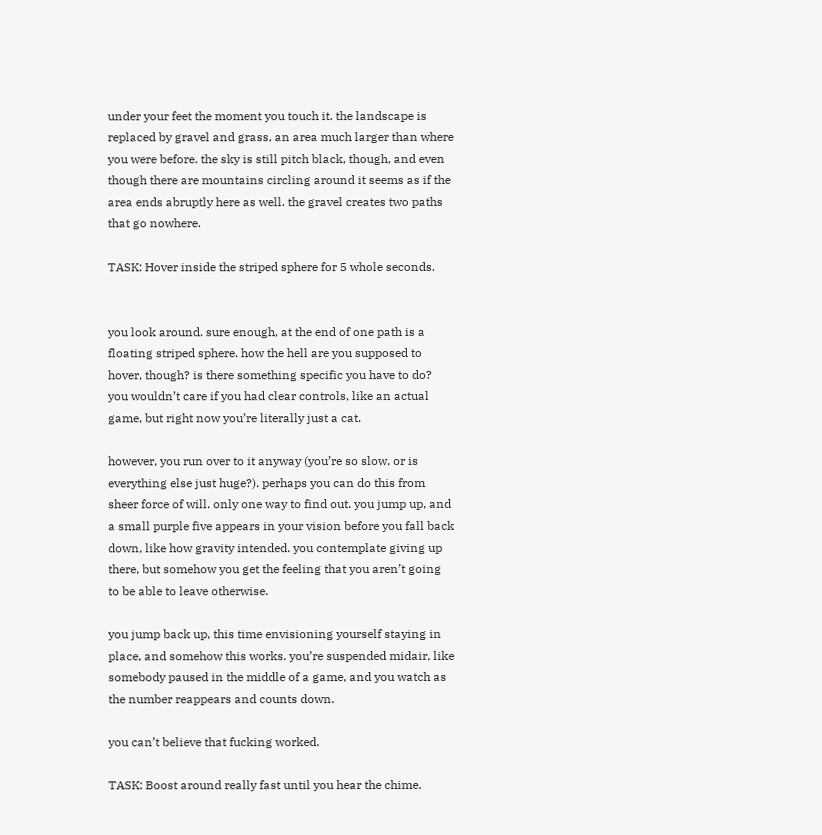under your feet the moment you touch it. the landscape is replaced by gravel and grass, an area much larger than where you were before. the sky is still pitch black, though, and even though there are mountains circling around it seems as if the area ends abruptly here as well. the gravel creates two paths that go nowhere.

TASK: Hover inside the striped sphere for 5 whole seconds.


you look around. sure enough, at the end of one path is a floating striped sphere. how the hell are you supposed to hover, though? is there something specific you have to do? you wouldn’t care if you had clear controls, like an actual game, but right now you’re literally just a cat.

however, you run over to it anyway (you’re so slow, or is everything else just huge?). perhaps you can do this from sheer force of will. only one way to find out. you jump up, and a small purple five appears in your vision before you fall back down, like how gravity intended. you contemplate giving up there, but somehow you get the feeling that you aren’t going to be able to leave otherwise.

you jump back up, this time envisioning yourself staying in place, and somehow this works. you’re suspended midair, like somebody paused in the middle of a game, and you watch as the number reappears and counts down.

you can’t believe that fucking worked.

TASK: Boost around really fast until you hear the chime.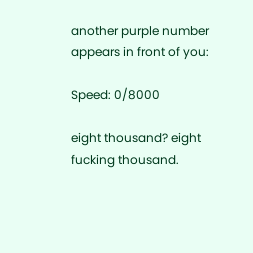another purple number appears in front of you:

Speed: 0/8000

eight thousand? eight fucking thousand.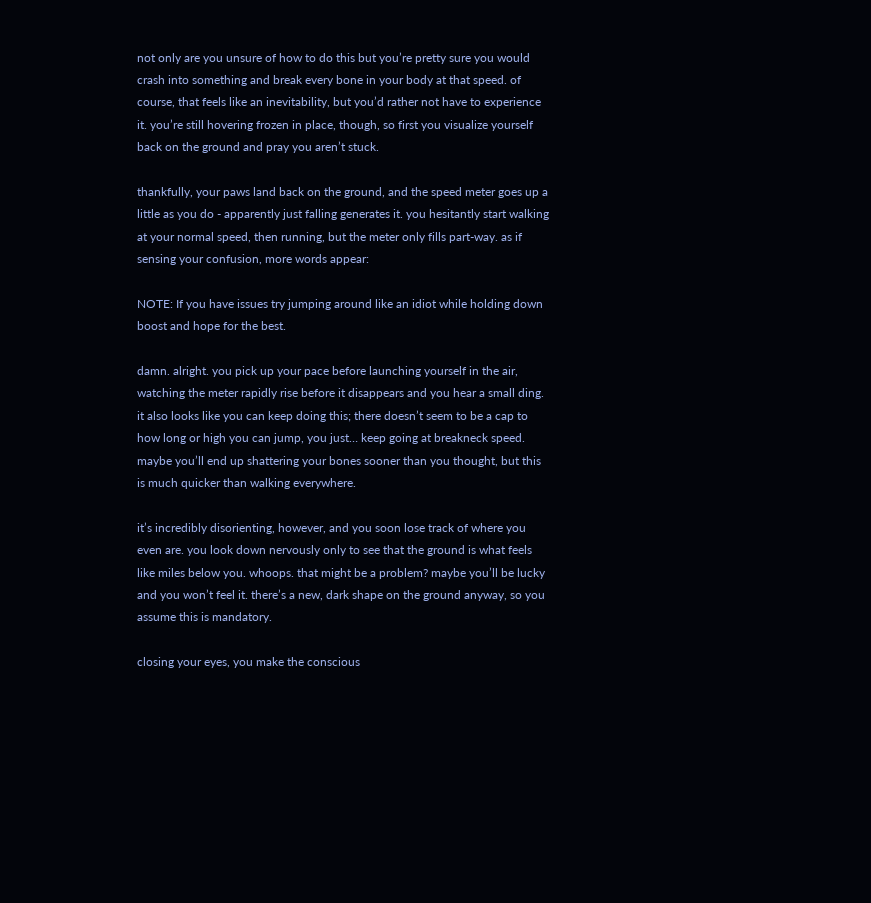not only are you unsure of how to do this but you’re pretty sure you would crash into something and break every bone in your body at that speed. of course, that feels like an inevitability, but you’d rather not have to experience it. you’re still hovering frozen in place, though, so first you visualize yourself back on the ground and pray you aren’t stuck.

thankfully, your paws land back on the ground, and the speed meter goes up a little as you do - apparently just falling generates it. you hesitantly start walking at your normal speed, then running, but the meter only fills part-way. as if sensing your confusion, more words appear:

NOTE: If you have issues try jumping around like an idiot while holding down boost and hope for the best.

damn. alright. you pick up your pace before launching yourself in the air, watching the meter rapidly rise before it disappears and you hear a small ding. it also looks like you can keep doing this; there doesn’t seem to be a cap to how long or high you can jump, you just… keep going at breakneck speed. maybe you’ll end up shattering your bones sooner than you thought, but this is much quicker than walking everywhere.

it’s incredibly disorienting, however, and you soon lose track of where you even are. you look down nervously only to see that the ground is what feels like miles below you. whoops. that might be a problem? maybe you’ll be lucky and you won’t feel it. there’s a new, dark shape on the ground anyway, so you assume this is mandatory.

closing your eyes, you make the conscious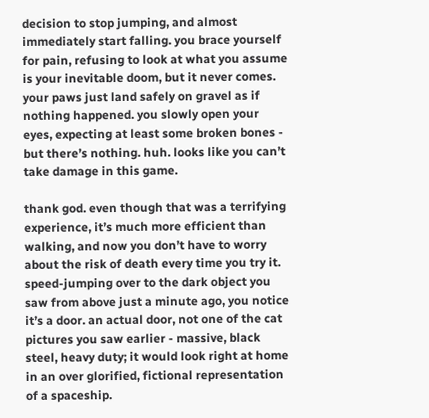decision to stop jumping, and almost immediately start falling. you brace yourself for pain, refusing to look at what you assume is your inevitable doom, but it never comes. your paws just land safely on gravel as if nothing happened. you slowly open your eyes, expecting at least some broken bones - but there’s nothing. huh. looks like you can’t take damage in this game.

thank god. even though that was a terrifying experience, it’s much more efficient than walking, and now you don’t have to worry about the risk of death every time you try it. speed-jumping over to the dark object you saw from above just a minute ago, you notice it’s a door. an actual door, not one of the cat pictures you saw earlier - massive, black steel, heavy duty; it would look right at home in an over glorified, fictional representation of a spaceship.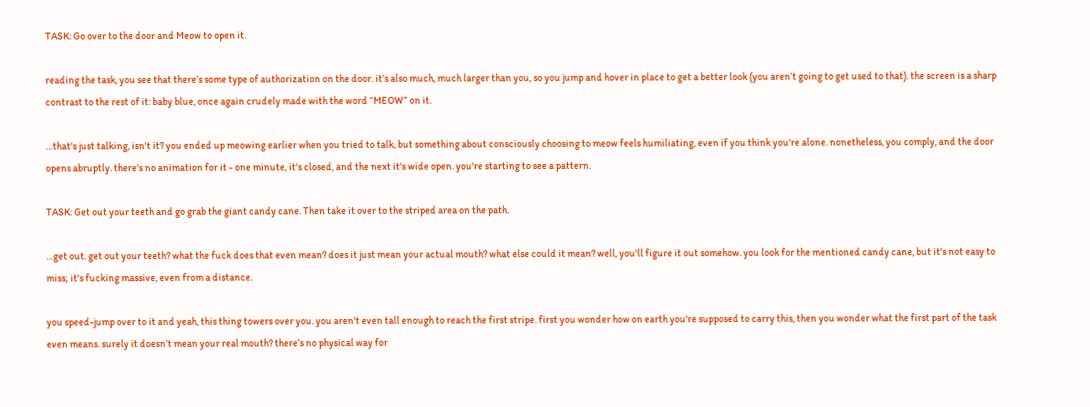TASK: Go over to the door and Meow to open it.

reading the task, you see that there’s some type of authorization on the door. it’s also much, much larger than you, so you jump and hover in place to get a better look (you aren’t going to get used to that). the screen is a sharp contrast to the rest of it: baby blue, once again crudely made with the word “MEOW” on it.

…that's just talking, isn't it? you ended up meowing earlier when you tried to talk, but something about consciously choosing to meow feels humiliating, even if you think you're alone. nonetheless, you comply, and the door opens abruptly. there's no animation for it - one minute, it's closed, and the next it's wide open. you're starting to see a pattern.

TASK: Get out your teeth and go grab the giant candy cane. Then take it over to the striped area on the path.

…get out. get out your teeth? what the fuck does that even mean? does it just mean your actual mouth? what else could it mean? well, you'll figure it out somehow. you look for the mentioned candy cane, but it's not easy to miss; it's fucking massive, even from a distance.

you speed-jump over to it and yeah, this thing towers over you. you aren't even tall enough to reach the first stripe. first you wonder how on earth you're supposed to carry this, then you wonder what the first part of the task even means. surely it doesn’t mean your real mouth? there’s no physical way for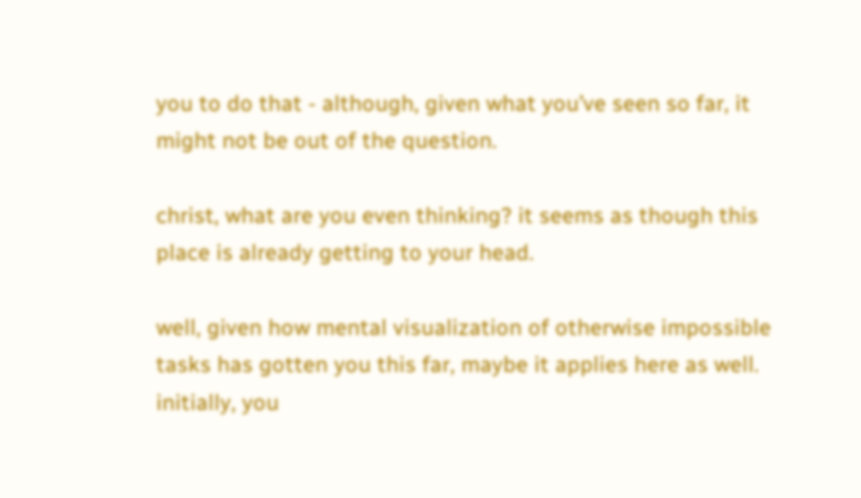you to do that - although, given what you’ve seen so far, it might not be out of the question.

christ, what are you even thinking? it seems as though this place is already getting to your head.

well, given how mental visualization of otherwise impossible tasks has gotten you this far, maybe it applies here as well. initially, you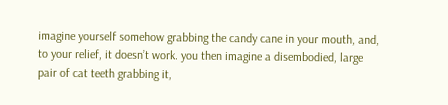imagine yourself somehow grabbing the candy cane in your mouth, and, to your relief, it doesn’t work. you then imagine a disembodied, large pair of cat teeth grabbing it,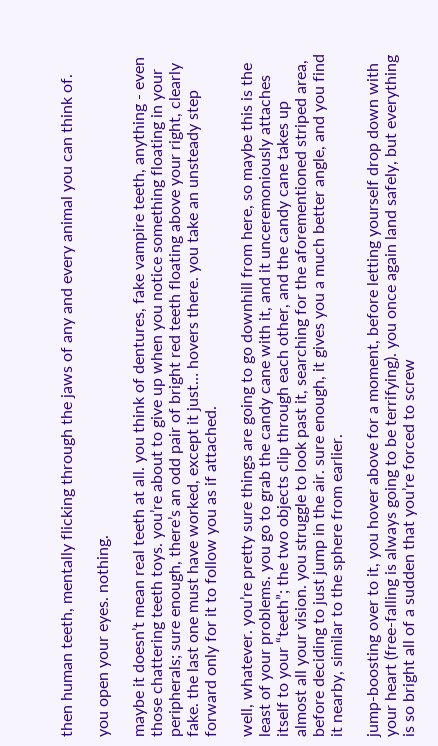then human teeth, mentally flicking through the jaws of any and every animal you can think of.

you open your eyes. nothing.

maybe it doesn’t mean real teeth at all. you think of dentures, fake vampire teeth, anything - even those chattering teeth toys. you’re about to give up when you notice something floating in your peripherals; sure enough, there’s an odd pair of bright red teeth floating above your right, clearly fake. the last one must have worked, except it just… hovers there. you take an unsteady step forward only for it to follow you as if attached.

well, whatever. you’re pretty sure things are going to go downhill from here, so maybe this is the least of your problems. you go to grab the candy cane with it, and it unceremoniously attaches itself to your “teeth”; the two objects clip through each other, and the candy cane takes up almost all your vision. you struggle to look past it, searching for the aforementioned striped area, before deciding to just jump in the air. sure enough, it gives you a much better angle, and you find it nearby, similar to the sphere from earlier.

jump-boosting over to it, you hover above for a moment, before letting yourself drop down with your heart (free-falling is always going to be terrifying). you once again land safely, but everything is so bright all of a sudden that you’re forced to screw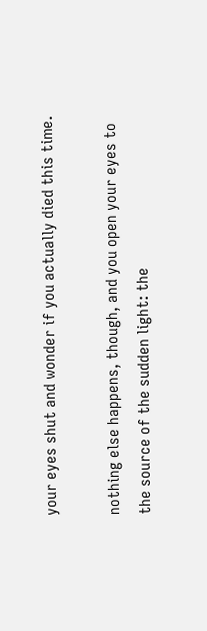your eyes shut and wonder if you actually died this time.

nothing else happens, though, and you open your eyes to the source of the sudden light: the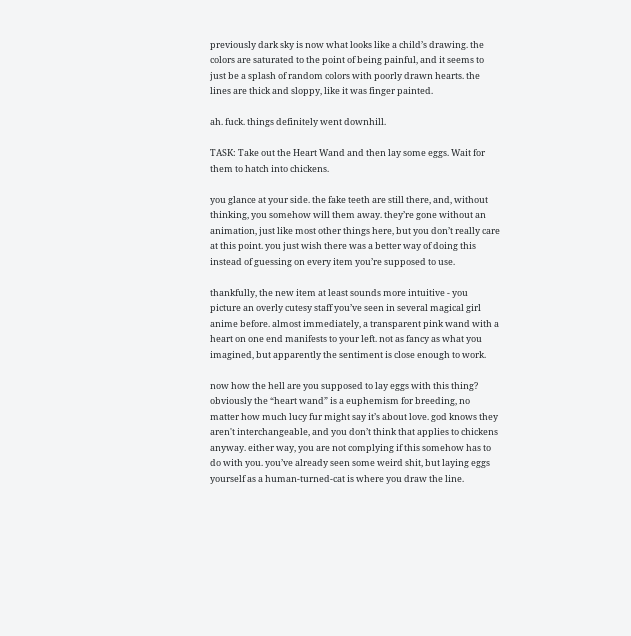previously dark sky is now what looks like a child’s drawing. the colors are saturated to the point of being painful, and it seems to just be a splash of random colors with poorly drawn hearts. the lines are thick and sloppy, like it was finger painted.

ah. fuck. things definitely went downhill.

TASK: Take out the Heart Wand and then lay some eggs. Wait for them to hatch into chickens.

you glance at your side. the fake teeth are still there, and, without thinking, you somehow will them away. they’re gone without an animation, just like most other things here, but you don’t really care at this point. you just wish there was a better way of doing this instead of guessing on every item you’re supposed to use.

thankfully, the new item at least sounds more intuitive - you picture an overly cutesy staff you’ve seen in several magical girl anime before. almost immediately, a transparent pink wand with a heart on one end manifests to your left. not as fancy as what you imagined, but apparently the sentiment is close enough to work.

now how the hell are you supposed to lay eggs with this thing? obviously the “heart wand” is a euphemism for breeding, no matter how much lucy fur might say it’s about love. god knows they aren't interchangeable, and you don’t think that applies to chickens anyway. either way, you are not complying if this somehow has to do with you. you’ve already seen some weird shit, but laying eggs yourself as a human-turned-cat is where you draw the line.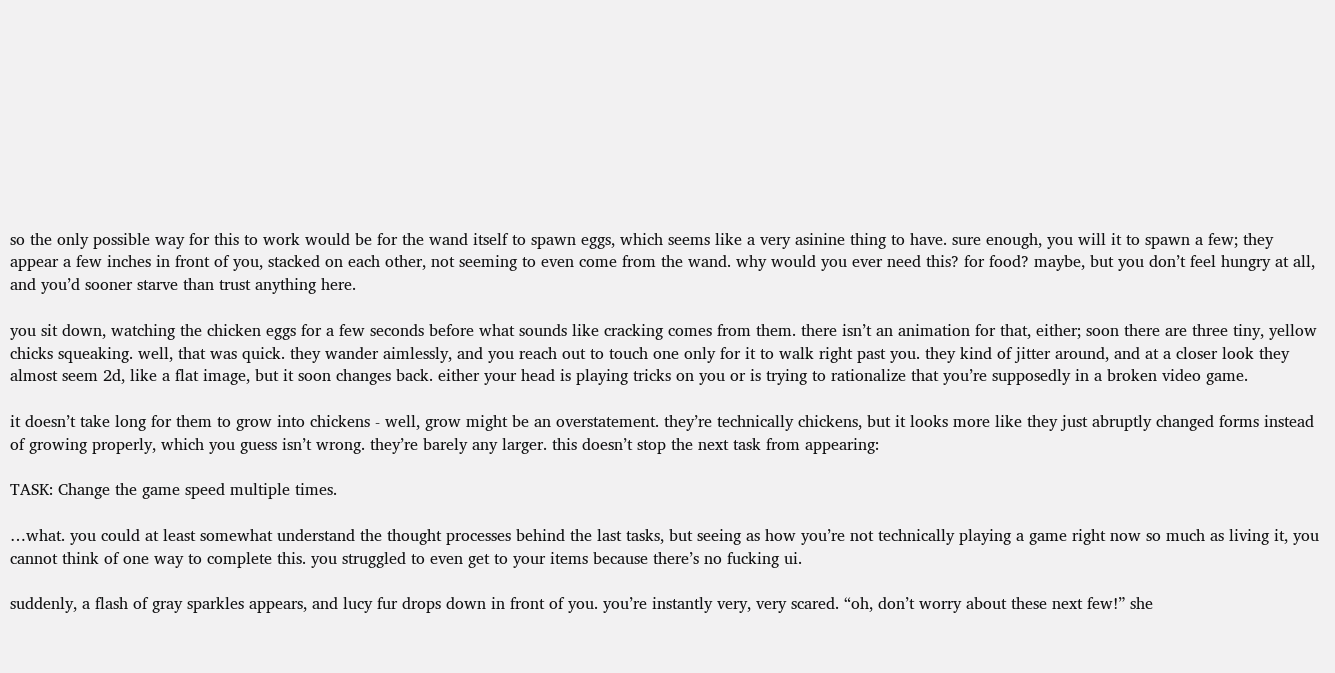so the only possible way for this to work would be for the wand itself to spawn eggs, which seems like a very asinine thing to have. sure enough, you will it to spawn a few; they appear a few inches in front of you, stacked on each other, not seeming to even come from the wand. why would you ever need this? for food? maybe, but you don’t feel hungry at all, and you’d sooner starve than trust anything here.

you sit down, watching the chicken eggs for a few seconds before what sounds like cracking comes from them. there isn’t an animation for that, either; soon there are three tiny, yellow chicks squeaking. well, that was quick. they wander aimlessly, and you reach out to touch one only for it to walk right past you. they kind of jitter around, and at a closer look they almost seem 2d, like a flat image, but it soon changes back. either your head is playing tricks on you or is trying to rationalize that you’re supposedly in a broken video game.

it doesn’t take long for them to grow into chickens - well, grow might be an overstatement. they’re technically chickens, but it looks more like they just abruptly changed forms instead of growing properly, which you guess isn’t wrong. they’re barely any larger. this doesn’t stop the next task from appearing:

TASK: Change the game speed multiple times.

…what. you could at least somewhat understand the thought processes behind the last tasks, but seeing as how you’re not technically playing a game right now so much as living it, you cannot think of one way to complete this. you struggled to even get to your items because there’s no fucking ui.

suddenly, a flash of gray sparkles appears, and lucy fur drops down in front of you. you’re instantly very, very scared. “oh, don’t worry about these next few!” she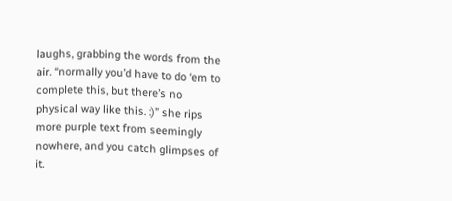laughs, grabbing the words from the air. “normally you’d have to do ‘em to complete this, but there’s no physical way like this. :)” she rips more purple text from seemingly nowhere, and you catch glimpses of it.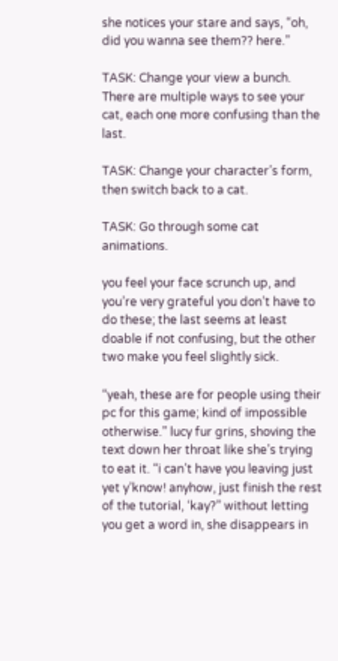she notices your stare and says, “oh, did you wanna see them?? here.”

TASK: Change your view a bunch. There are multiple ways to see your cat, each one more confusing than the last.

TASK: Change your character’s form, then switch back to a cat.

TASK: Go through some cat animations.

you feel your face scrunch up, and you’re very grateful you don’t have to do these; the last seems at least doable if not confusing, but the other two make you feel slightly sick.

“yeah, these are for people using their pc for this game; kind of impossible otherwise.” lucy fur grins, shoving the text down her throat like she’s trying to eat it. “i can’t have you leaving just yet y’know! anyhow, just finish the rest of the tutorial, ‘kay?” without letting you get a word in, she disappears in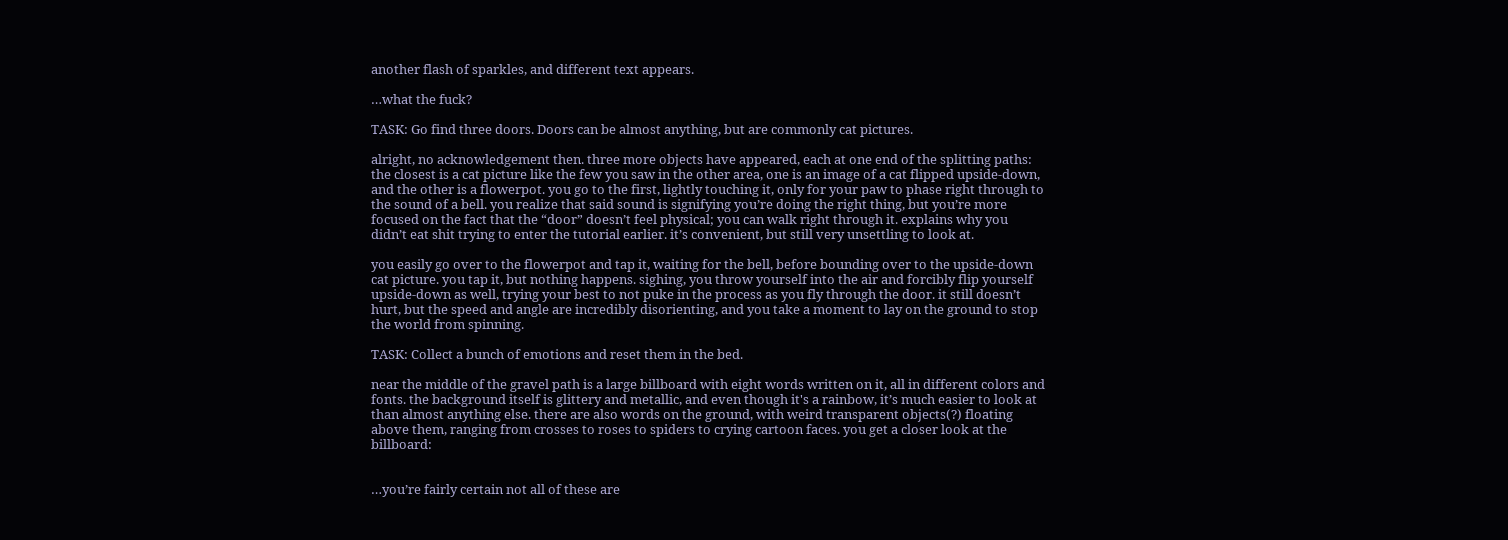another flash of sparkles, and different text appears.

…what the fuck?

TASK: Go find three doors. Doors can be almost anything, but are commonly cat pictures.

alright, no acknowledgement then. three more objects have appeared, each at one end of the splitting paths: the closest is a cat picture like the few you saw in the other area, one is an image of a cat flipped upside-down, and the other is a flowerpot. you go to the first, lightly touching it, only for your paw to phase right through to the sound of a bell. you realize that said sound is signifying you’re doing the right thing, but you’re more focused on the fact that the “door” doesn’t feel physical; you can walk right through it. explains why you didn’t eat shit trying to enter the tutorial earlier. it’s convenient, but still very unsettling to look at.

you easily go over to the flowerpot and tap it, waiting for the bell, before bounding over to the upside-down cat picture. you tap it, but nothing happens. sighing, you throw yourself into the air and forcibly flip yourself upside-down as well, trying your best to not puke in the process as you fly through the door. it still doesn’t hurt, but the speed and angle are incredibly disorienting, and you take a moment to lay on the ground to stop the world from spinning.

TASK: Collect a bunch of emotions and reset them in the bed.

near the middle of the gravel path is a large billboard with eight words written on it, all in different colors and fonts. the background itself is glittery and metallic, and even though it's a rainbow, it’s much easier to look at than almost anything else. there are also words on the ground, with weird transparent objects(?) floating above them, ranging from crosses to roses to spiders to crying cartoon faces. you get a closer look at the billboard:


…you’re fairly certain not all of these are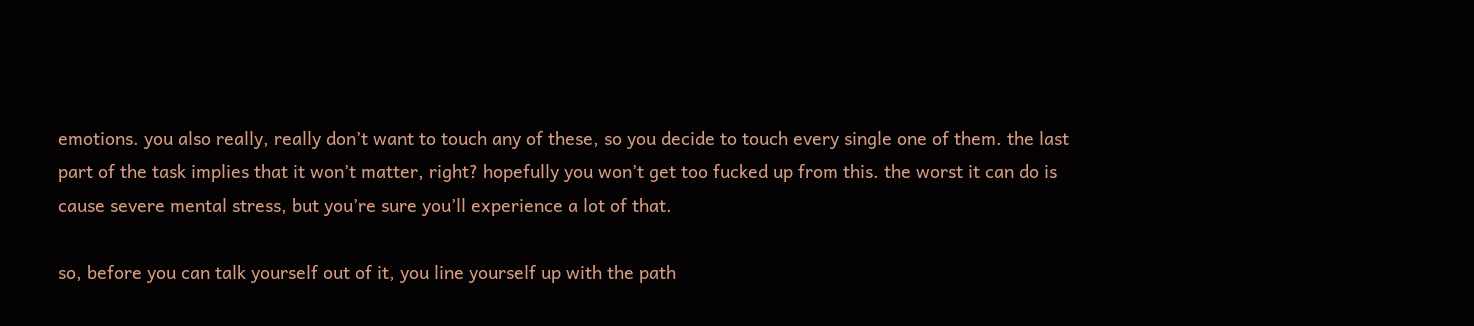emotions. you also really, really don’t want to touch any of these, so you decide to touch every single one of them. the last part of the task implies that it won’t matter, right? hopefully you won’t get too fucked up from this. the worst it can do is cause severe mental stress, but you’re sure you’ll experience a lot of that.

so, before you can talk yourself out of it, you line yourself up with the path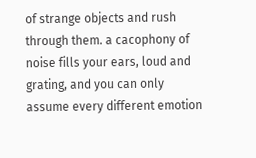of strange objects and rush through them. a cacophony of noise fills your ears, loud and grating, and you can only assume every different emotion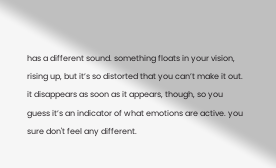has a different sound. something floats in your vision, rising up, but it’s so distorted that you can’t make it out. it disappears as soon as it appears, though, so you guess it’s an indicator of what emotions are active. you sure don't feel any different.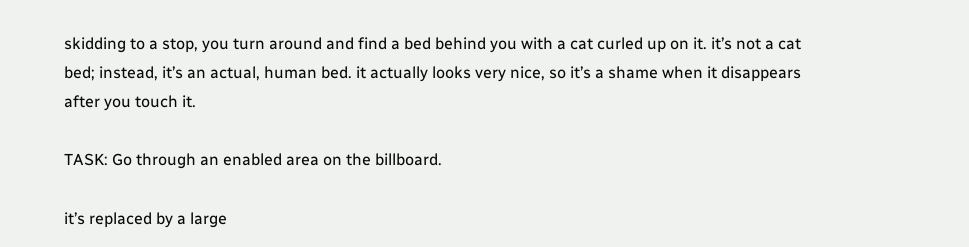skidding to a stop, you turn around and find a bed behind you with a cat curled up on it. it’s not a cat bed; instead, it’s an actual, human bed. it actually looks very nice, so it’s a shame when it disappears after you touch it.

TASK: Go through an enabled area on the billboard.

it’s replaced by a large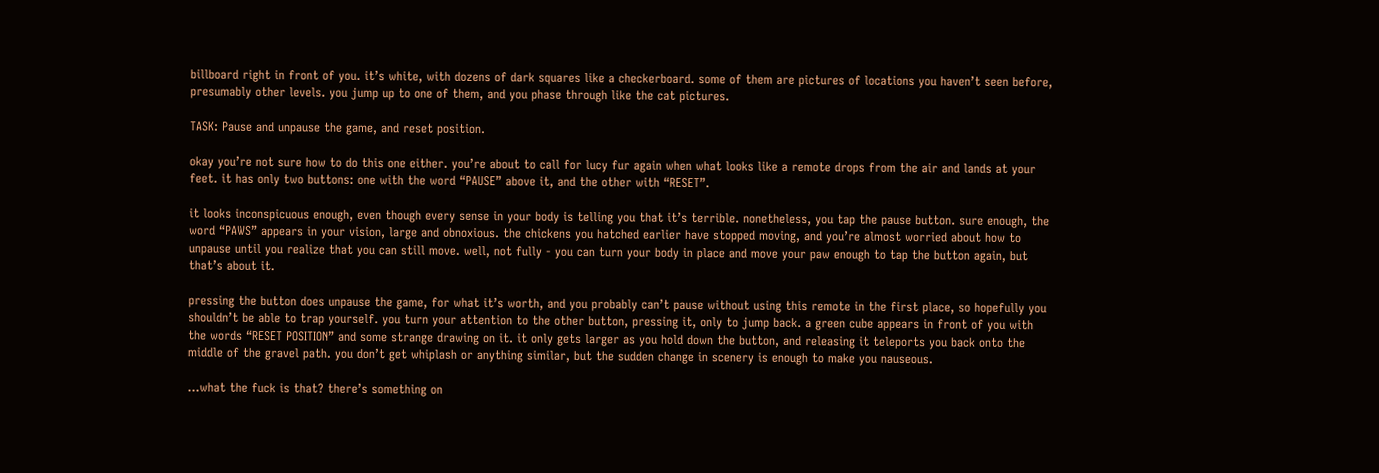billboard right in front of you. it’s white, with dozens of dark squares like a checkerboard. some of them are pictures of locations you haven’t seen before, presumably other levels. you jump up to one of them, and you phase through like the cat pictures.

TASK: Pause and unpause the game, and reset position.

okay you’re not sure how to do this one either. you’re about to call for lucy fur again when what looks like a remote drops from the air and lands at your feet. it has only two buttons: one with the word “PAUSE” above it, and the other with “RESET”.

it looks inconspicuous enough, even though every sense in your body is telling you that it’s terrible. nonetheless, you tap the pause button. sure enough, the word “PAWS” appears in your vision, large and obnoxious. the chickens you hatched earlier have stopped moving, and you’re almost worried about how to unpause until you realize that you can still move. well, not fully - you can turn your body in place and move your paw enough to tap the button again, but that’s about it.

pressing the button does unpause the game, for what it’s worth, and you probably can’t pause without using this remote in the first place, so hopefully you shouldn’t be able to trap yourself. you turn your attention to the other button, pressing it, only to jump back. a green cube appears in front of you with the words “RESET POSITION” and some strange drawing on it. it only gets larger as you hold down the button, and releasing it teleports you back onto the middle of the gravel path. you don’t get whiplash or anything similar, but the sudden change in scenery is enough to make you nauseous.

…what the fuck is that? there’s something on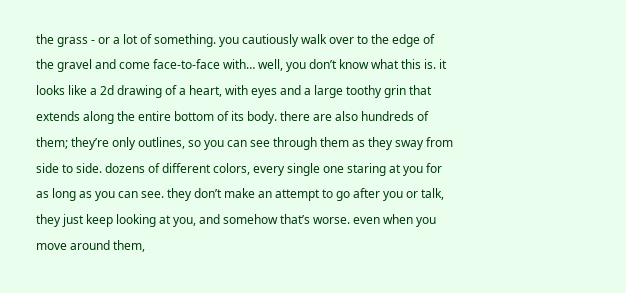the grass - or a lot of something. you cautiously walk over to the edge of the gravel and come face-to-face with… well, you don’t know what this is. it looks like a 2d drawing of a heart, with eyes and a large toothy grin that extends along the entire bottom of its body. there are also hundreds of them; they’re only outlines, so you can see through them as they sway from side to side. dozens of different colors, every single one staring at you for as long as you can see. they don’t make an attempt to go after you or talk, they just keep looking at you, and somehow that’s worse. even when you move around them,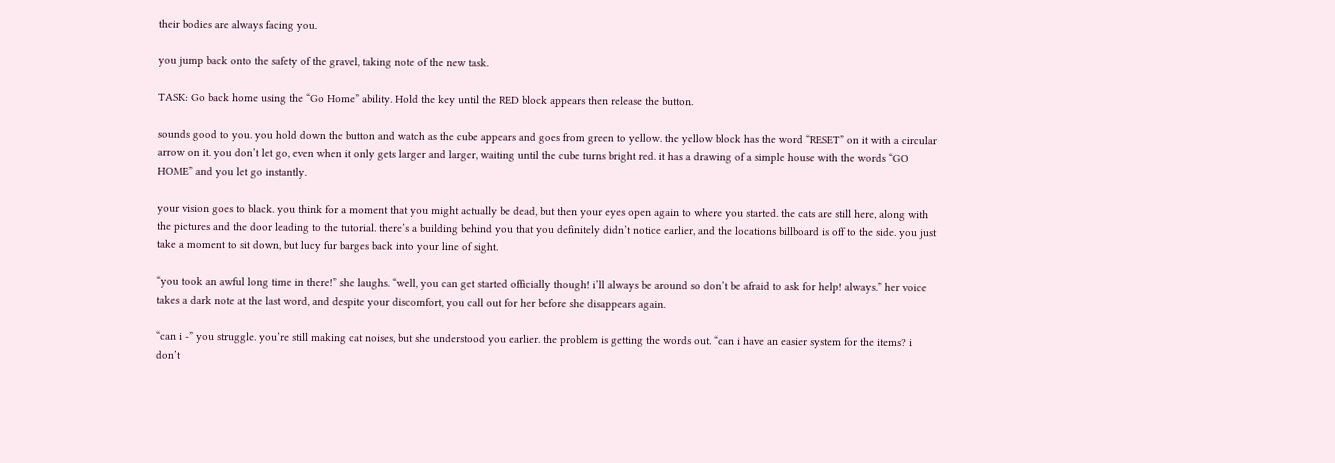their bodies are always facing you.

you jump back onto the safety of the gravel, taking note of the new task.

TASK: Go back home using the “Go Home” ability. Hold the key until the RED block appears then release the button.

sounds good to you. you hold down the button and watch as the cube appears and goes from green to yellow. the yellow block has the word “RESET” on it with a circular arrow on it. you don’t let go, even when it only gets larger and larger, waiting until the cube turns bright red. it has a drawing of a simple house with the words “GO HOME” and you let go instantly.

your vision goes to black. you think for a moment that you might actually be dead, but then your eyes open again to where you started. the cats are still here, along with the pictures and the door leading to the tutorial. there’s a building behind you that you definitely didn’t notice earlier, and the locations billboard is off to the side. you just take a moment to sit down, but lucy fur barges back into your line of sight.

“you took an awful long time in there!” she laughs. “well, you can get started officially though! i’ll always be around so don’t be afraid to ask for help! always.” her voice takes a dark note at the last word, and despite your discomfort, you call out for her before she disappears again.

“can i -” you struggle. you’re still making cat noises, but she understood you earlier. the problem is getting the words out. “can i have an easier system for the items? i don’t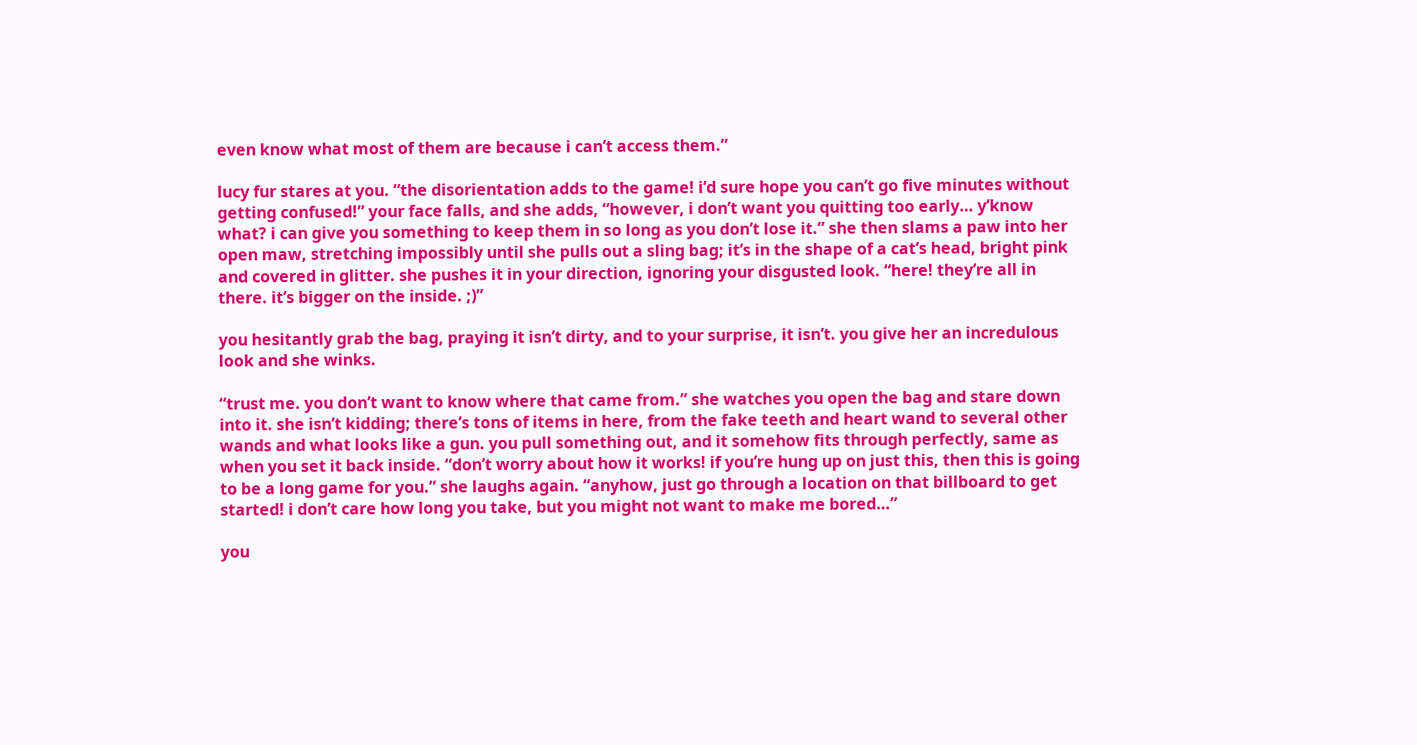even know what most of them are because i can’t access them.”

lucy fur stares at you. “the disorientation adds to the game! i’d sure hope you can’t go five minutes without getting confused!” your face falls, and she adds, “however, i don’t want you quitting too early… y’know what? i can give you something to keep them in so long as you don’t lose it.” she then slams a paw into her open maw, stretching impossibly until she pulls out a sling bag; it’s in the shape of a cat’s head, bright pink and covered in glitter. she pushes it in your direction, ignoring your disgusted look. “here! they’re all in there. it’s bigger on the inside. ;)”

you hesitantly grab the bag, praying it isn’t dirty, and to your surprise, it isn’t. you give her an incredulous look and she winks.

“trust me. you don’t want to know where that came from.” she watches you open the bag and stare down into it. she isn’t kidding; there’s tons of items in here, from the fake teeth and heart wand to several other wands and what looks like a gun. you pull something out, and it somehow fits through perfectly, same as when you set it back inside. “don’t worry about how it works! if you’re hung up on just this, then this is going to be a long game for you.” she laughs again. “anyhow, just go through a location on that billboard to get started! i don’t care how long you take, but you might not want to make me bored…”

you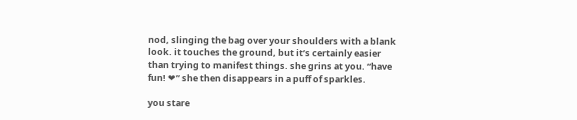nod, slinging the bag over your shoulders with a blank look. it touches the ground, but it’s certainly easier than trying to manifest things. she grins at you. “have fun! ❤” she then disappears in a puff of sparkles.

you stare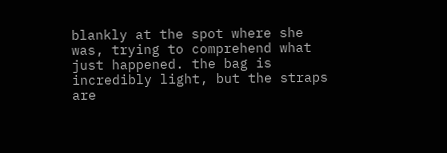blankly at the spot where she was, trying to comprehend what just happened. the bag is incredibly light, but the straps are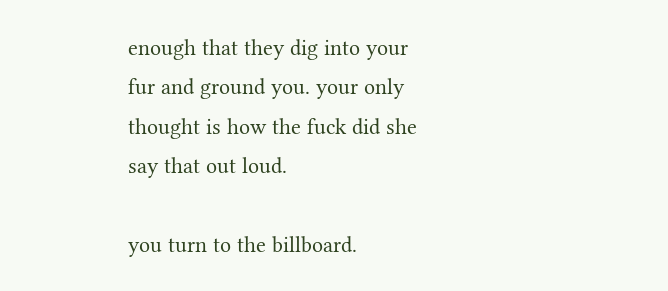enough that they dig into your fur and ground you. your only thought is how the fuck did she say that out loud.

you turn to the billboard.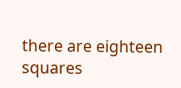there are eighteen squares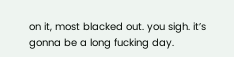on it, most blacked out. you sigh. it’s gonna be a long fucking day.